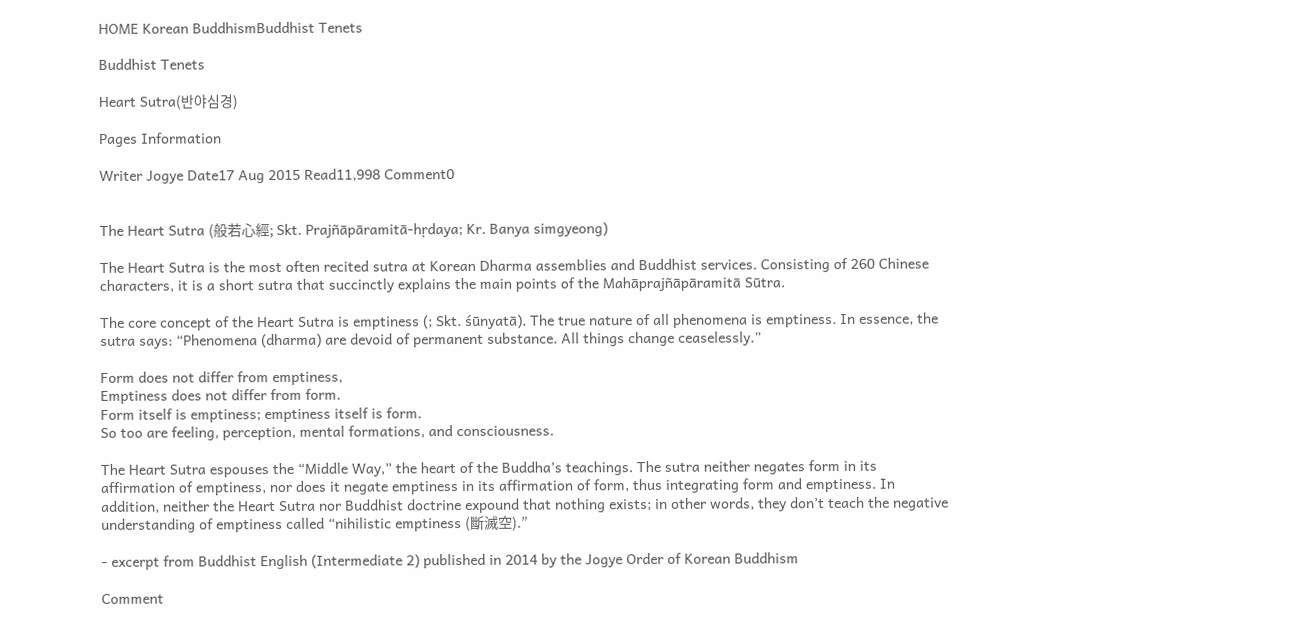HOME Korean BuddhismBuddhist Tenets

Buddhist Tenets

Heart Sutra(반야심경)

Pages Information

Writer Jogye Date17 Aug 2015 Read11,998 Comment0


The Heart Sutra (般若心經; Skt. Prajñāpāramitā-hṛdaya; Kr. Banya simgyeong)

The Heart Sutra is the most often recited sutra at Korean Dharma assemblies and Buddhist services. Consisting of 260 Chinese characters, it is a short sutra that succinctly explains the main points of the Mahāprajñāpāramitā Sūtra.

The core concept of the Heart Sutra is emptiness (; Skt. śūnyatā). The true nature of all phenomena is emptiness. In essence, the sutra says: “Phenomena (dharma) are devoid of permanent substance. All things change ceaselessly.”

Form does not differ from emptiness,
Emptiness does not differ from form.
Form itself is emptiness; emptiness itself is form.
So too are feeling, perception, mental formations, and consciousness.

The Heart Sutra espouses the “Middle Way,” the heart of the Buddha’s teachings. The sutra neither negates form in its affirmation of emptiness, nor does it negate emptiness in its affirmation of form, thus integrating form and emptiness. In addition, neither the Heart Sutra nor Buddhist doctrine expound that nothing exists; in other words, they don’t teach the negative understanding of emptiness called “nihilistic emptiness (斷滅空).”

- excerpt from Buddhist English (Intermediate 2) published in 2014 by the Jogye Order of Korean Buddhism

Comment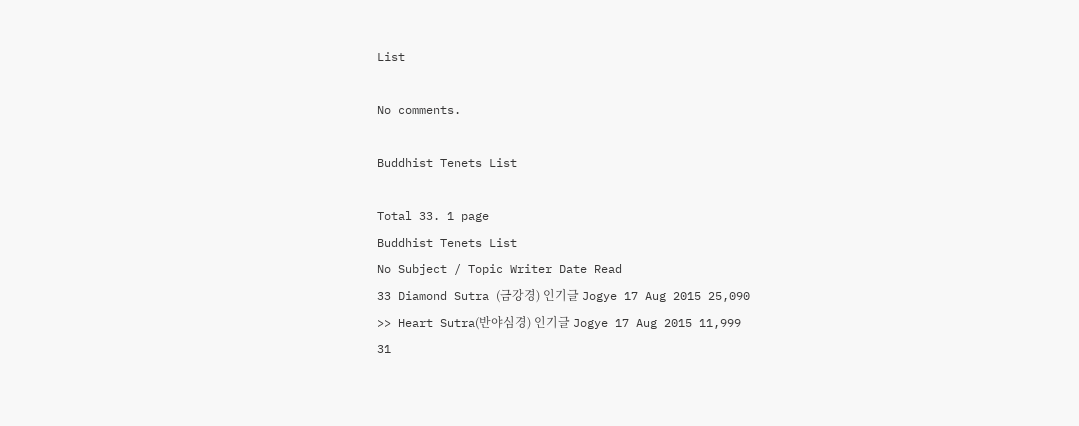List

No comments.

Buddhist Tenets List

Total 33. 1 page
Buddhist Tenets List
No Subject / Topic Writer Date Read
33 Diamond Sutra (금강경) 인기글 Jogye 17 Aug 2015 25,090
>> Heart Sutra(반야심경) 인기글 Jogye 17 Aug 2015 11,999
31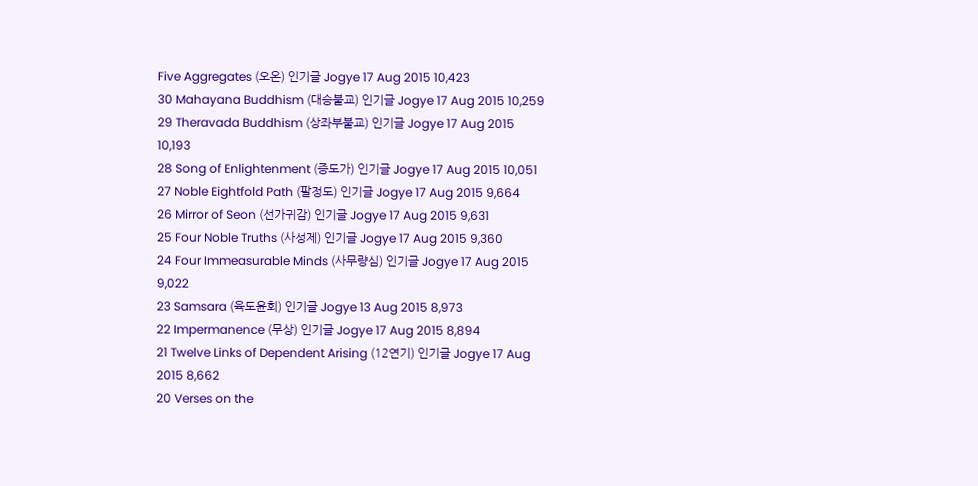Five Aggregates (오온) 인기글 Jogye 17 Aug 2015 10,423
30 Mahayana Buddhism (대승불교) 인기글 Jogye 17 Aug 2015 10,259
29 Theravada Buddhism (상좌부불교) 인기글 Jogye 17 Aug 2015 10,193
28 Song of Enlightenment (증도가) 인기글 Jogye 17 Aug 2015 10,051
27 Noble Eightfold Path (팔정도) 인기글 Jogye 17 Aug 2015 9,664
26 Mirror of Seon (선가귀감) 인기글 Jogye 17 Aug 2015 9,631
25 Four Noble Truths (사성제) 인기글 Jogye 17 Aug 2015 9,360
24 Four Immeasurable Minds (사무량심) 인기글 Jogye 17 Aug 2015 9,022
23 Samsara (육도윤회) 인기글 Jogye 13 Aug 2015 8,973
22 Impermanence (무상) 인기글 Jogye 17 Aug 2015 8,894
21 Twelve Links of Dependent Arising (12연기) 인기글 Jogye 17 Aug 2015 8,662
20 Verses on the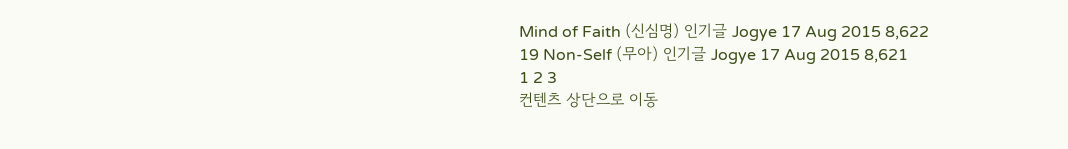Mind of Faith (신심명) 인기글 Jogye 17 Aug 2015 8,622
19 Non-Self (무아) 인기글 Jogye 17 Aug 2015 8,621
1 2 3
컨텐츠 상단으로 이동